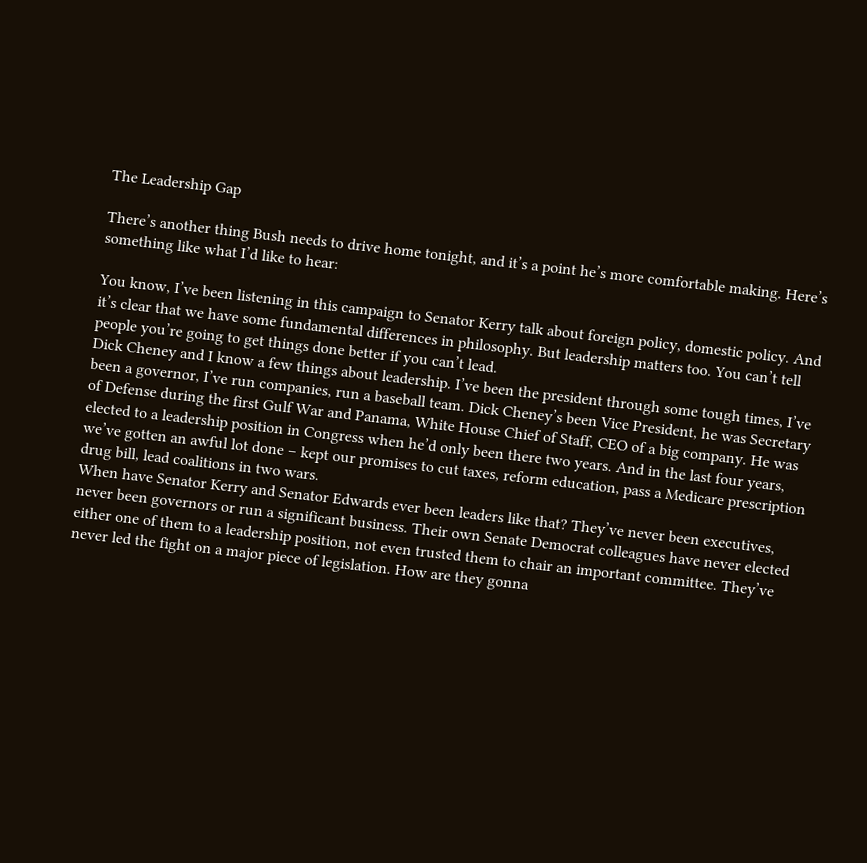The Leadership Gap

There’s another thing Bush needs to drive home tonight, and it’s a point he’s more comfortable making. Here’s something like what I’d like to hear:

You know, I’ve been listening in this campaign to Senator Kerry talk about foreign policy, domestic policy. And it’s clear that we have some fundamental differences in philosophy. But leadership matters too. You can’t tell people you’re going to get things done better if you can’t lead.
Dick Cheney and I know a few things about leadership. I’ve been the president through some tough times, I’ve been a governor, I’ve run companies, run a baseball team. Dick Cheney’s been Vice President, he was Secretary of Defense during the first Gulf War and Panama, White House Chief of Staff, CEO of a big company. He was elected to a leadership position in Congress when he’d only been there two years. And in the last four years, we’ve gotten an awful lot done – kept our promises to cut taxes, reform education, pass a Medicare prescription drug bill, lead coalitions in two wars.
When have Senator Kerry and Senator Edwards ever been leaders like that? They’ve never been executives, never been governors or run a significant business. Their own Senate Democrat colleagues have never elected either one of them to a leadership position, not even trusted them to chair an important committee. They’ve never led the fight on a major piece of legislation. How are they gonna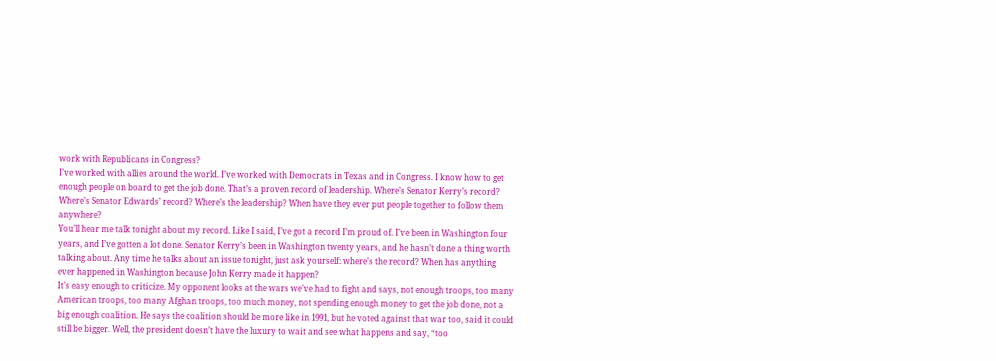work with Republicans in Congress?
I’ve worked with allies around the world. I’ve worked with Democrats in Texas and in Congress. I know how to get enough people on board to get the job done. That’s a proven record of leadership. Where’s Senator Kerry’s record? Where’s Senator Edwards’ record? Where’s the leadership? When have they ever put people together to follow them anywhere?
You’ll hear me talk tonight about my record. Like I said, I’ve got a record I’m proud of. I’ve been in Washington four years, and I’ve gotten a lot done. Senator Kerry’s been in Washington twenty years, and he hasn’t done a thing worth talking about. Any time he talks about an issue tonight, just ask yourself: where’s the record? When has anything ever happened in Washington because John Kerry made it happen?
It’s easy enough to criticize. My opponent looks at the wars we’ve had to fight and says, not enough troops, too many American troops, too many Afghan troops, too much money, not spending enough money to get the job done, not a big enough coalition. He says the coalition should be more like in 1991, but he voted against that war too, said it could still be bigger. Well, the president doesn’t have the luxury to wait and see what happens and say, “too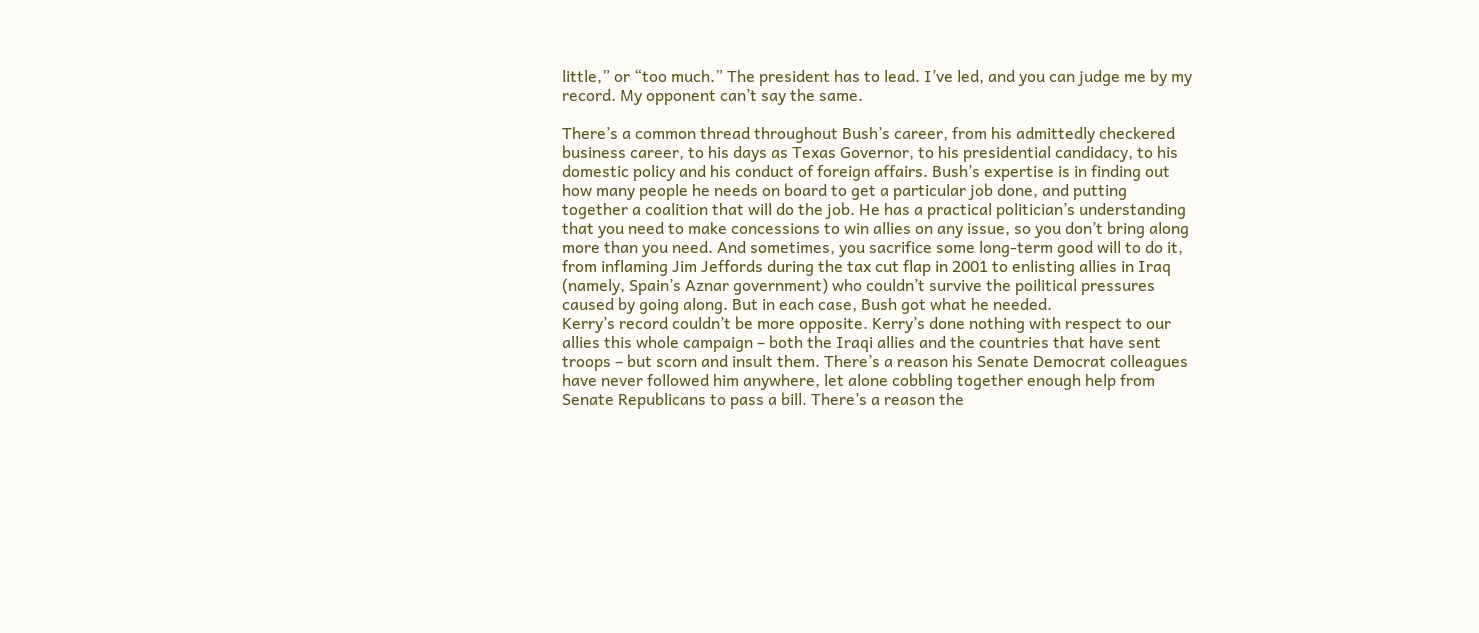little,” or “too much.” The president has to lead. I’ve led, and you can judge me by my record. My opponent can’t say the same.

There’s a common thread throughout Bush’s career, from his admittedly checkered business career, to his days as Texas Governor, to his presidential candidacy, to his domestic policy and his conduct of foreign affairs. Bush’s expertise is in finding out how many people he needs on board to get a particular job done, and putting together a coalition that will do the job. He has a practical politician’s understanding that you need to make concessions to win allies on any issue, so you don’t bring along more than you need. And sometimes, you sacrifice some long-term good will to do it, from inflaming Jim Jeffords during the tax cut flap in 2001 to enlisting allies in Iraq (namely, Spain’s Aznar government) who couldn’t survive the poilitical pressures caused by going along. But in each case, Bush got what he needed.
Kerry’s record couldn’t be more opposite. Kerry’s done nothing with respect to our allies this whole campaign – both the Iraqi allies and the countries that have sent troops – but scorn and insult them. There’s a reason his Senate Democrat colleagues have never followed him anywhere, let alone cobbling together enough help from Senate Republicans to pass a bill. There’s a reason the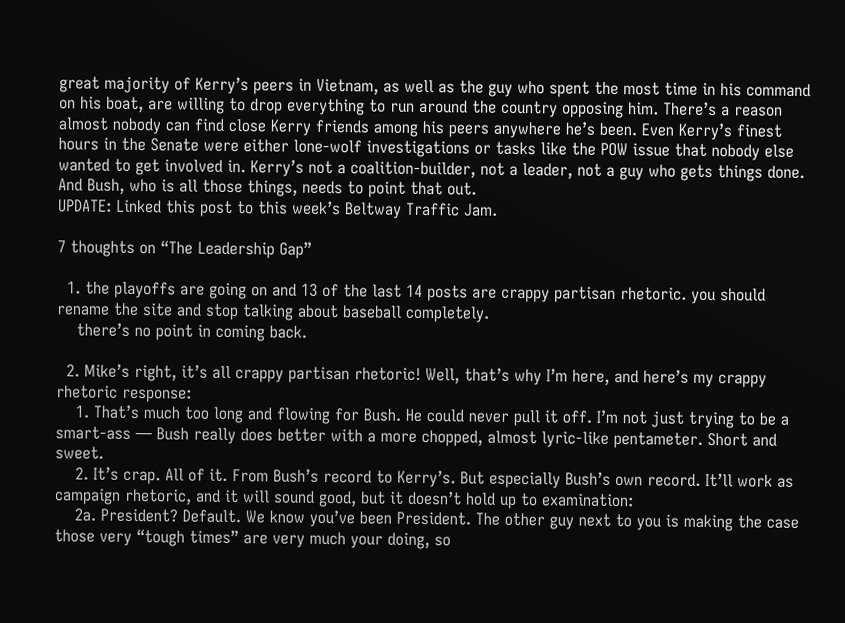great majority of Kerry’s peers in Vietnam, as well as the guy who spent the most time in his command on his boat, are willing to drop everything to run around the country opposing him. There’s a reason almost nobody can find close Kerry friends among his peers anywhere he’s been. Even Kerry’s finest hours in the Senate were either lone-wolf investigations or tasks like the POW issue that nobody else wanted to get involved in. Kerry’s not a coalition-builder, not a leader, not a guy who gets things done. And Bush, who is all those things, needs to point that out.
UPDATE: Linked this post to this week’s Beltway Traffic Jam.

7 thoughts on “The Leadership Gap”

  1. the playoffs are going on and 13 of the last 14 posts are crappy partisan rhetoric. you should rename the site and stop talking about baseball completely.
    there’s no point in coming back.

  2. Mike’s right, it’s all crappy partisan rhetoric! Well, that’s why I’m here, and here’s my crappy rhetoric response:
    1. That’s much too long and flowing for Bush. He could never pull it off. I’m not just trying to be a smart-ass — Bush really does better with a more chopped, almost lyric-like pentameter. Short and sweet.
    2. It’s crap. All of it. From Bush’s record to Kerry’s. But especially Bush’s own record. It’ll work as campaign rhetoric, and it will sound good, but it doesn’t hold up to examination:
    2a. President? Default. We know you’ve been President. The other guy next to you is making the case those very “tough times” are very much your doing, so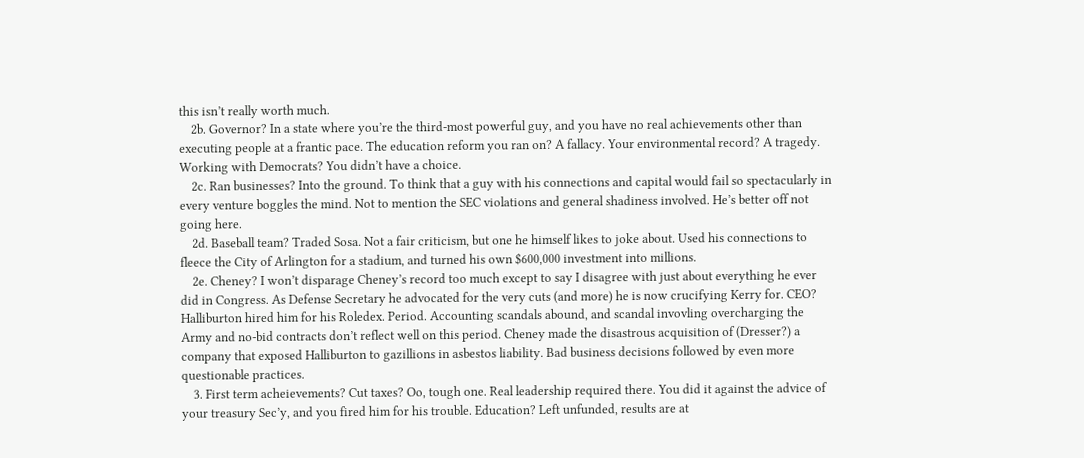this isn’t really worth much.
    2b. Governor? In a state where you’re the third-most powerful guy, and you have no real achievements other than executing people at a frantic pace. The education reform you ran on? A fallacy. Your environmental record? A tragedy. Working with Democrats? You didn’t have a choice.
    2c. Ran businesses? Into the ground. To think that a guy with his connections and capital would fail so spectacularly in every venture boggles the mind. Not to mention the SEC violations and general shadiness involved. He’s better off not going here.
    2d. Baseball team? Traded Sosa. Not a fair criticism, but one he himself likes to joke about. Used his connections to fleece the City of Arlington for a stadium, and turned his own $600,000 investment into millions.
    2e. Cheney? I won’t disparage Cheney’s record too much except to say I disagree with just about everything he ever did in Congress. As Defense Secretary he advocated for the very cuts (and more) he is now crucifying Kerry for. CEO? Halliburton hired him for his Roledex. Period. Accounting scandals abound, and scandal invovling overcharging the Army and no-bid contracts don’t reflect well on this period. Cheney made the disastrous acquisition of (Dresser?) a company that exposed Halliburton to gazillions in asbestos liability. Bad business decisions followed by even more questionable practices.
    3. First term acheievements? Cut taxes? Oo, tough one. Real leadership required there. You did it against the advice of your treasury Sec’y, and you fired him for his trouble. Education? Left unfunded, results are at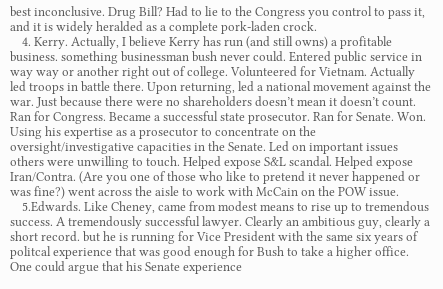best inconclusive. Drug Bill? Had to lie to the Congress you control to pass it, and it is widely heralded as a complete pork-laden crock.
    4. Kerry. Actually, I believe Kerry has run (and still owns) a profitable business. something businessman bush never could. Entered public service in way way or another right out of college. Volunteered for Vietnam. Actually led troops in battle there. Upon returning, led a national movement against the war. Just because there were no shareholders doesn’t mean it doesn’t count. Ran for Congress. Became a successful state prosecutor. Ran for Senate. Won. Using his expertise as a prosecutor to concentrate on the oversight/investigative capacities in the Senate. Led on important issues others were unwilling to touch. Helped expose S&L scandal. Helped expose Iran/Contra. (Are you one of those who like to pretend it never happened or was fine?) went across the aisle to work with McCain on the POW issue.
    5.Edwards. Like Cheney, came from modest means to rise up to tremendous success. A tremendously successful lawyer. Clearly an ambitious guy, clearly a short record. but he is running for Vice President with the same six years of politcal experience that was good enough for Bush to take a higher office. One could argue that his Senate experience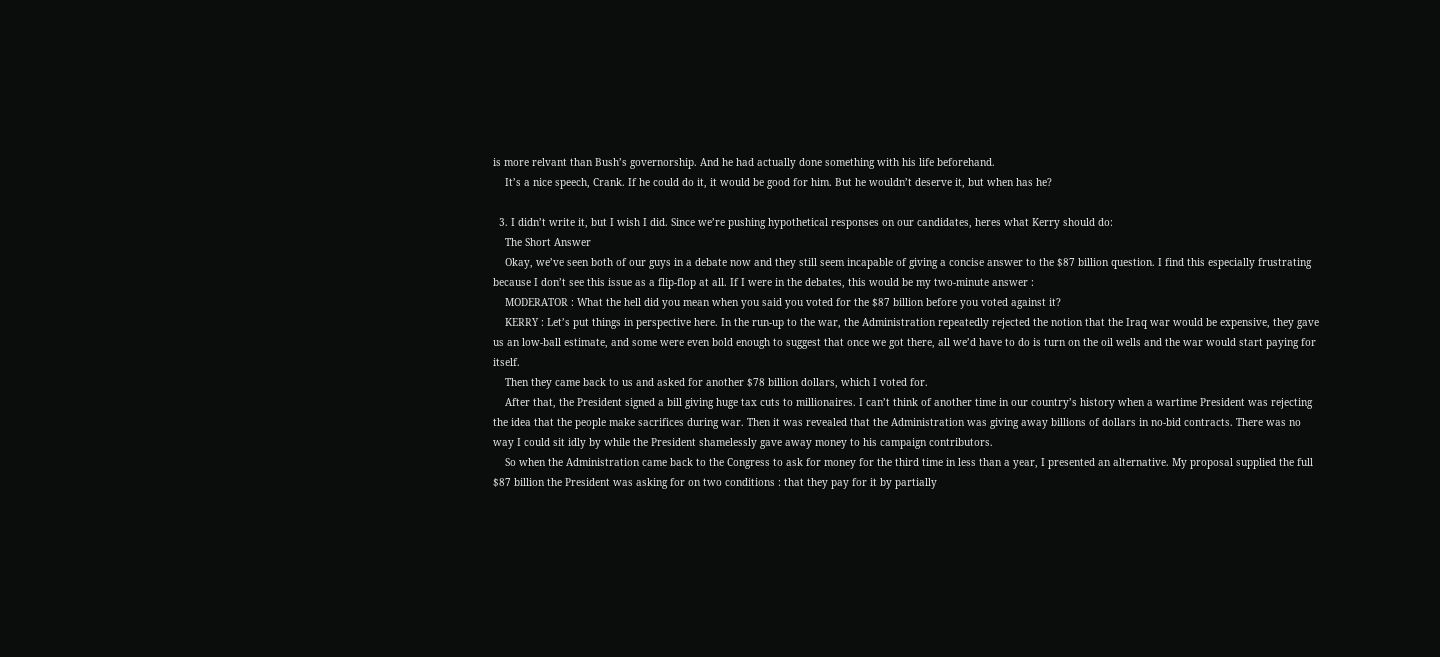is more relvant than Bush’s governorship. And he had actually done something with his life beforehand.
    It’s a nice speech, Crank. If he could do it, it would be good for him. But he wouldn’t deserve it, but when has he?

  3. I didn’t write it, but I wish I did. Since we’re pushing hypothetical responses on our candidates, heres what Kerry should do:
    The Short Answer
    Okay, we’ve seen both of our guys in a debate now and they still seem incapable of giving a concise answer to the $87 billion question. I find this especially frustrating because I don’t see this issue as a flip-flop at all. If I were in the debates, this would be my two-minute answer :
    MODERATOR : What the hell did you mean when you said you voted for the $87 billion before you voted against it?
    KERRY : Let’s put things in perspective here. In the run-up to the war, the Administration repeatedly rejected the notion that the Iraq war would be expensive, they gave us an low-ball estimate, and some were even bold enough to suggest that once we got there, all we’d have to do is turn on the oil wells and the war would start paying for itself.
    Then they came back to us and asked for another $78 billion dollars, which I voted for.
    After that, the President signed a bill giving huge tax cuts to millionaires. I can’t think of another time in our country’s history when a wartime President was rejecting the idea that the people make sacrifices during war. Then it was revealed that the Administration was giving away billions of dollars in no-bid contracts. There was no way I could sit idly by while the President shamelessly gave away money to his campaign contributors.
    So when the Administration came back to the Congress to ask for money for the third time in less than a year, I presented an alternative. My proposal supplied the full $87 billion the President was asking for on two conditions : that they pay for it by partially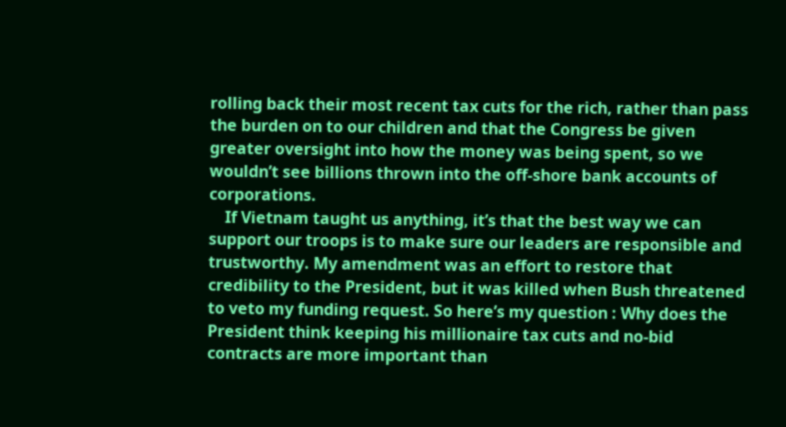rolling back their most recent tax cuts for the rich, rather than pass the burden on to our children and that the Congress be given greater oversight into how the money was being spent, so we wouldn’t see billions thrown into the off-shore bank accounts of corporations.
    If Vietnam taught us anything, it’s that the best way we can support our troops is to make sure our leaders are responsible and trustworthy. My amendment was an effort to restore that credibility to the President, but it was killed when Bush threatened to veto my funding request. So here’s my question : Why does the President think keeping his millionaire tax cuts and no-bid contracts are more important than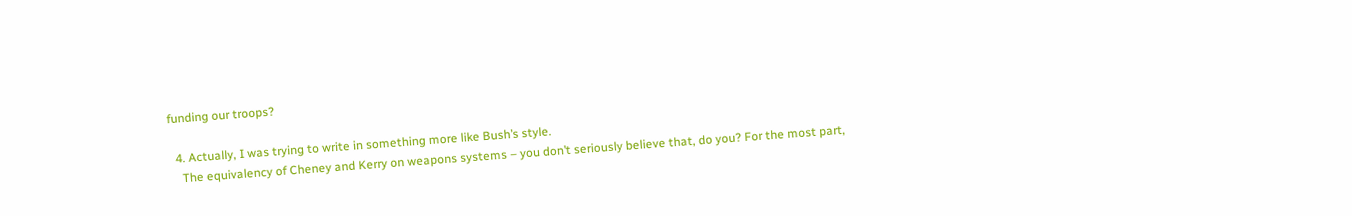funding our troops?

  4. Actually, I was trying to write in something more like Bush’s style.
    The equivalency of Cheney and Kerry on weapons systems – you don’t seriously believe that, do you? For the most part,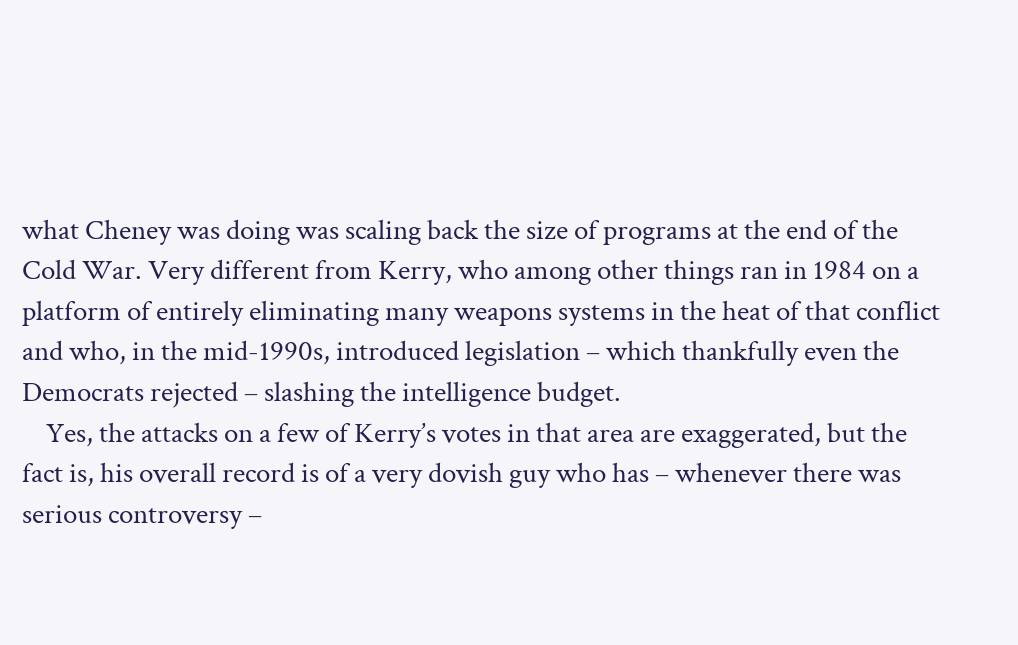what Cheney was doing was scaling back the size of programs at the end of the Cold War. Very different from Kerry, who among other things ran in 1984 on a platform of entirely eliminating many weapons systems in the heat of that conflict and who, in the mid-1990s, introduced legislation – which thankfully even the Democrats rejected – slashing the intelligence budget.
    Yes, the attacks on a few of Kerry’s votes in that area are exaggerated, but the fact is, his overall record is of a very dovish guy who has – whenever there was serious controversy –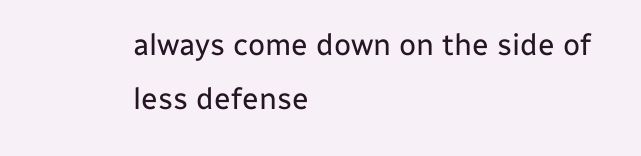always come down on the side of less defense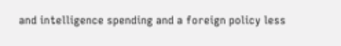and intelligence spending and a foreign policy less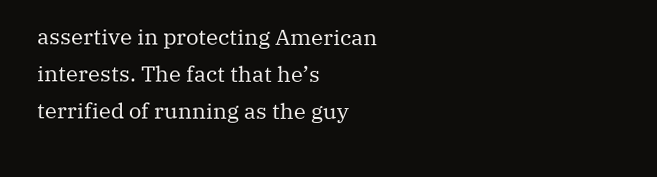assertive in protecting American interests. The fact that he’s terrified of running as the guy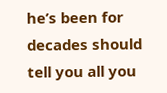he’s been for decades should tell you all you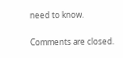need to know.

Comments are closed.